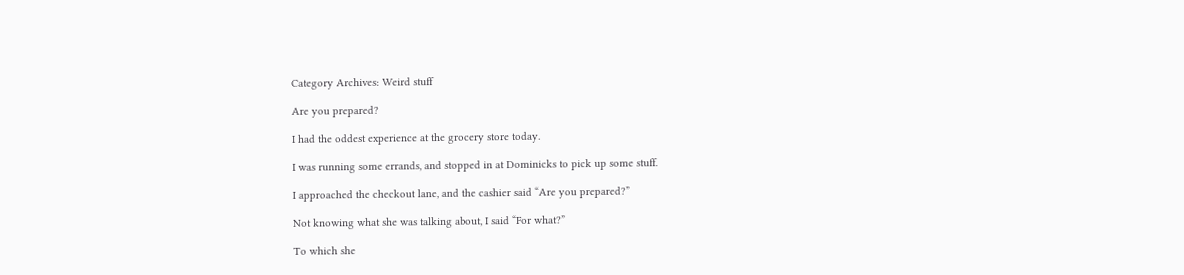Category Archives: Weird stuff

Are you prepared?

I had the oddest experience at the grocery store today.

I was running some errands, and stopped in at Dominicks to pick up some stuff.

I approached the checkout lane, and the cashier said “Are you prepared?”

Not knowing what she was talking about, I said “For what?”

To which she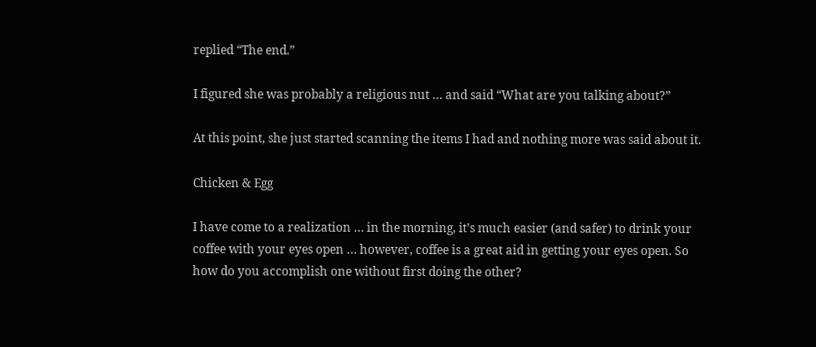replied “The end.”

I figured she was probably a religious nut … and said “What are you talking about?”

At this point, she just started scanning the items I had and nothing more was said about it.

Chicken & Egg

I have come to a realization … in the morning, it’s much easier (and safer) to drink your coffee with your eyes open … however, coffee is a great aid in getting your eyes open. So how do you accomplish one without first doing the other?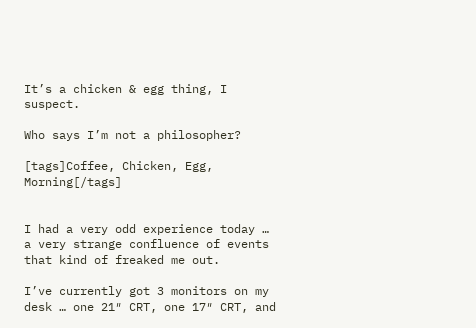It’s a chicken & egg thing, I suspect.

Who says I’m not a philosopher?

[tags]Coffee, Chicken, Egg, Morning[/tags]


I had a very odd experience today … a very strange confluence of events that kind of freaked me out.

I’ve currently got 3 monitors on my desk … one 21″ CRT, one 17″ CRT, and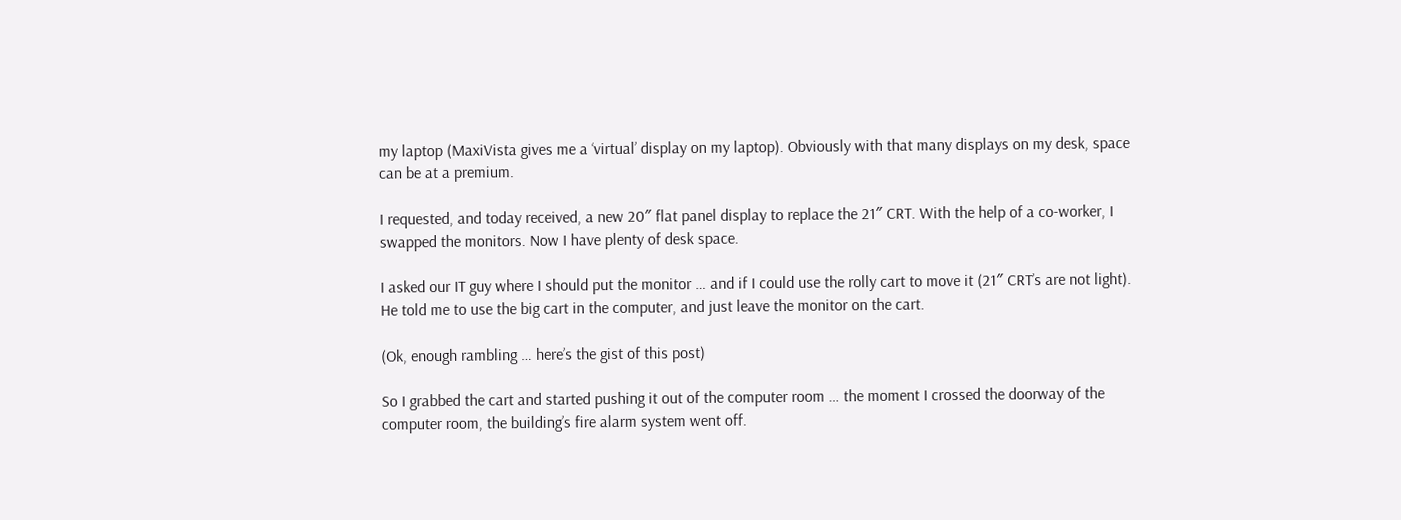my laptop (MaxiVista gives me a ‘virtual’ display on my laptop). Obviously with that many displays on my desk, space can be at a premium.

I requested, and today received, a new 20″ flat panel display to replace the 21″ CRT. With the help of a co-worker, I swapped the monitors. Now I have plenty of desk space.

I asked our IT guy where I should put the monitor … and if I could use the rolly cart to move it (21″ CRT’s are not light). He told me to use the big cart in the computer, and just leave the monitor on the cart.

(Ok, enough rambling … here’s the gist of this post)

So I grabbed the cart and started pushing it out of the computer room … the moment I crossed the doorway of the computer room, the building’s fire alarm system went off.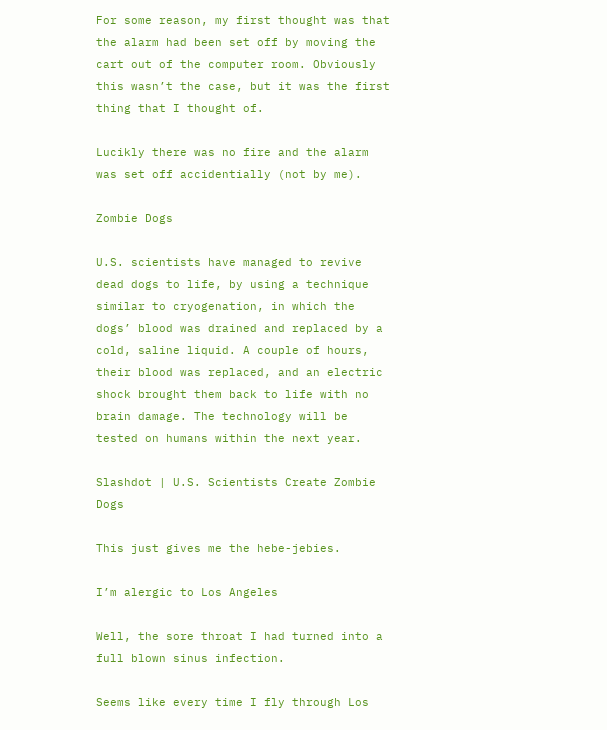For some reason, my first thought was that the alarm had been set off by moving the cart out of the computer room. Obviously this wasn’t the case, but it was the first thing that I thought of.

Lucikly there was no fire and the alarm was set off accidentially (not by me).

Zombie Dogs

U.S. scientists have managed to revive dead dogs to life, by using a technique similar to cryogenation, in which the dogs’ blood was drained and replaced by a cold, saline liquid. A couple of hours, their blood was replaced, and an electric shock brought them back to life with no brain damage. The technology will be tested on humans within the next year.

Slashdot | U.S. Scientists Create Zombie Dogs

This just gives me the hebe-jebies.

I’m alergic to Los Angeles

Well, the sore throat I had turned into a full blown sinus infection.

Seems like every time I fly through Los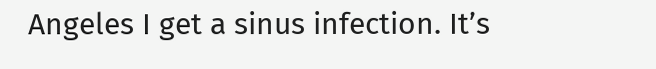Angeles I get a sinus infection. It’s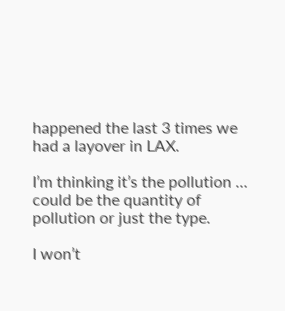happened the last 3 times we had a layover in LAX.

I’m thinking it’s the pollution … could be the quantity of pollution or just the type.

I won’t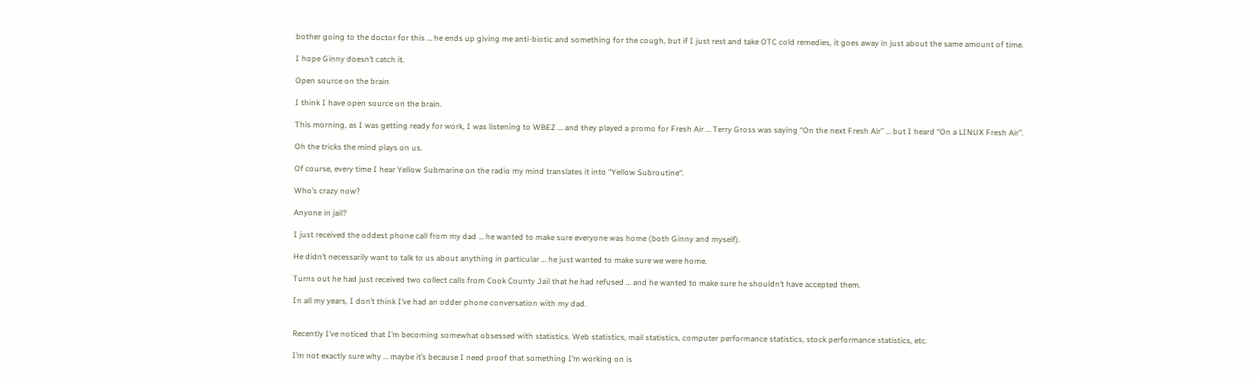bother going to the doctor for this … he ends up giving me anti-biotic and something for the cough, but if I just rest and take OTC cold remedies, it goes away in just about the same amount of time.

I hope Ginny doesn’t catch it.

Open source on the brain

I think I have open source on the brain.

This morning, as I was getting ready for work, I was listening to WBEZ … and they played a promo for Fresh Air … Terry Gross was saying “On the next Fresh Air” … but I heard “On a LINUX Fresh Air”.

Oh the tricks the mind plays on us.

Of course, every time I hear Yellow Submarine on the radio my mind translates it into “Yellow Subroutine“.

Who’s crazy now?

Anyone in jail?

I just received the oddest phone call from my dad … he wanted to make sure everyone was home (both Ginny and myself).

He didn’t necessarily want to talk to us about anything in particular … he just wanted to make sure we were home.

Turns out he had just received two collect calls from Cook County Jail that he had refused … and he wanted to make sure he shouldn’t have accepted them.

In all my years, I don’t think I’ve had an odder phone conversation with my dad.


Recently I’ve noticed that I’m becoming somewhat obsessed with statistics. Web statistics, mail statistics, computer performance statistics, stock performance statistics, etc.

I’m not exactly sure why … maybe it’s because I need proof that something I’m working on is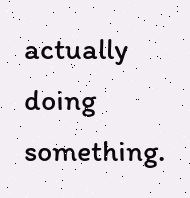actually doing something.